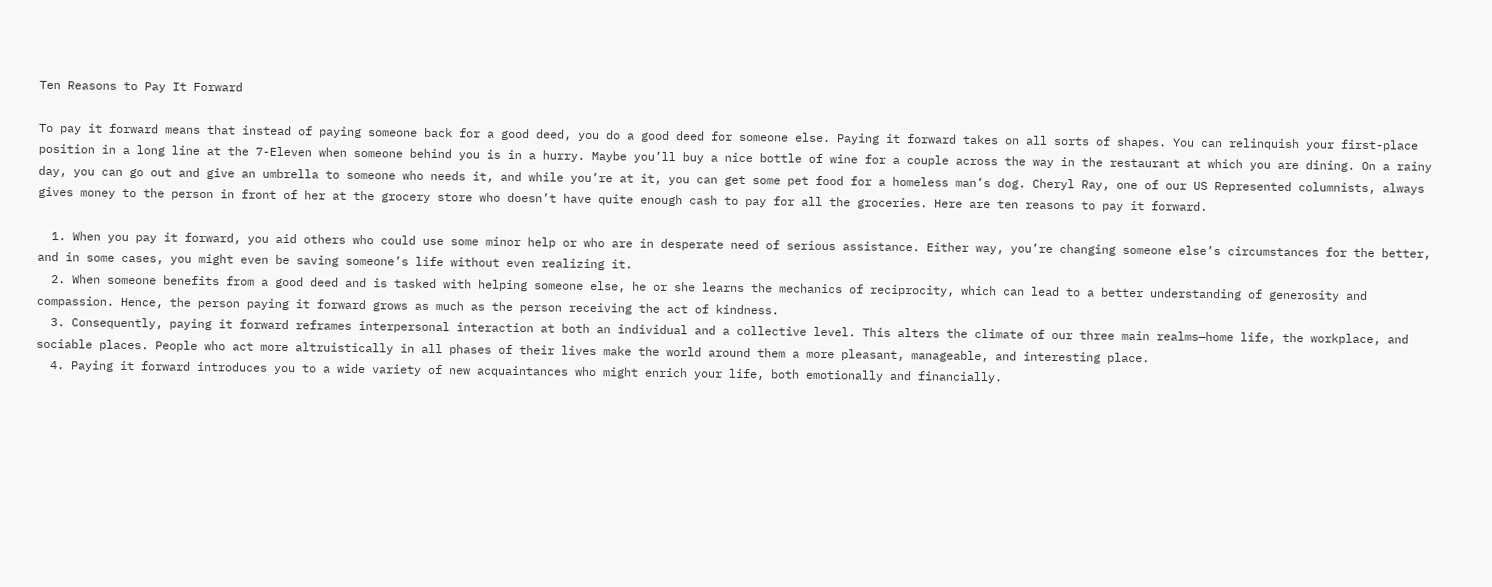Ten Reasons to Pay It Forward

To pay it forward means that instead of paying someone back for a good deed, you do a good deed for someone else. Paying it forward takes on all sorts of shapes. You can relinquish your first-place position in a long line at the 7-Eleven when someone behind you is in a hurry. Maybe you’ll buy a nice bottle of wine for a couple across the way in the restaurant at which you are dining. On a rainy day, you can go out and give an umbrella to someone who needs it, and while you’re at it, you can get some pet food for a homeless man’s dog. Cheryl Ray, one of our US Represented columnists, always gives money to the person in front of her at the grocery store who doesn’t have quite enough cash to pay for all the groceries. Here are ten reasons to pay it forward.

  1. When you pay it forward, you aid others who could use some minor help or who are in desperate need of serious assistance. Either way, you’re changing someone else’s circumstances for the better, and in some cases, you might even be saving someone’s life without even realizing it.
  2. When someone benefits from a good deed and is tasked with helping someone else, he or she learns the mechanics of reciprocity, which can lead to a better understanding of generosity and compassion. Hence, the person paying it forward grows as much as the person receiving the act of kindness.
  3. Consequently, paying it forward reframes interpersonal interaction at both an individual and a collective level. This alters the climate of our three main realms—home life, the workplace, and sociable places. People who act more altruistically in all phases of their lives make the world around them a more pleasant, manageable, and interesting place.
  4. Paying it forward introduces you to a wide variety of new acquaintances who might enrich your life, both emotionally and financially.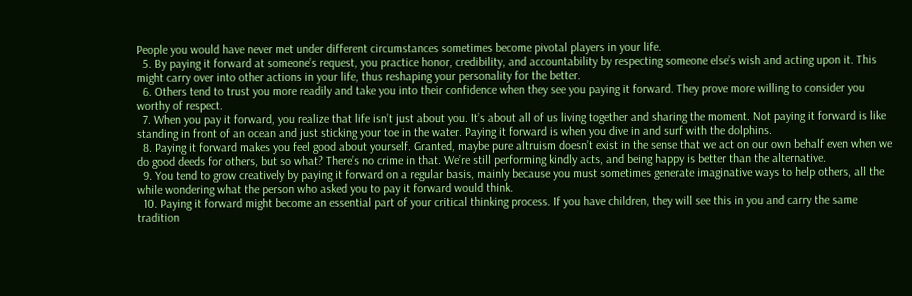People you would have never met under different circumstances sometimes become pivotal players in your life.
  5. By paying it forward at someone’s request, you practice honor, credibility, and accountability by respecting someone else’s wish and acting upon it. This might carry over into other actions in your life, thus reshaping your personality for the better.
  6. Others tend to trust you more readily and take you into their confidence when they see you paying it forward. They prove more willing to consider you worthy of respect.
  7. When you pay it forward, you realize that life isn’t just about you. It’s about all of us living together and sharing the moment. Not paying it forward is like standing in front of an ocean and just sticking your toe in the water. Paying it forward is when you dive in and surf with the dolphins.
  8. Paying it forward makes you feel good about yourself. Granted, maybe pure altruism doesn’t exist in the sense that we act on our own behalf even when we do good deeds for others, but so what? There’s no crime in that. We’re still performing kindly acts, and being happy is better than the alternative.
  9. You tend to grow creatively by paying it forward on a regular basis, mainly because you must sometimes generate imaginative ways to help others, all the while wondering what the person who asked you to pay it forward would think.
  10. Paying it forward might become an essential part of your critical thinking process. If you have children, they will see this in you and carry the same tradition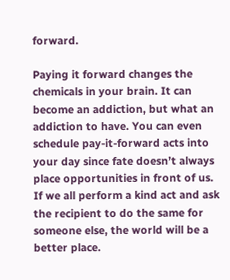forward.

Paying it forward changes the chemicals in your brain. It can become an addiction, but what an addiction to have. You can even schedule pay-it-forward acts into your day since fate doesn’t always place opportunities in front of us. If we all perform a kind act and ask the recipient to do the same for someone else, the world will be a better place.